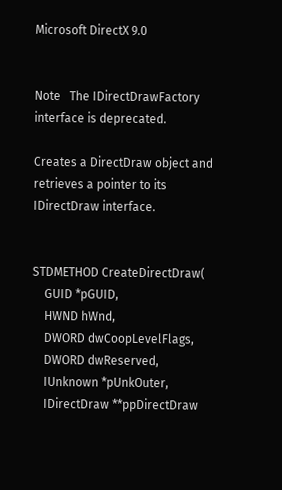Microsoft DirectX 9.0


Note   The IDirectDrawFactory interface is deprecated.

Creates a DirectDraw object and retrieves a pointer to its IDirectDraw interface.


STDMETHOD CreateDirectDraw(
    GUID *pGUID,
    HWND hWnd,
    DWORD dwCoopLevelFlags,
    DWORD dwReserved,
    IUnknown *pUnkOuter,
    IDirectDraw **ppDirectDraw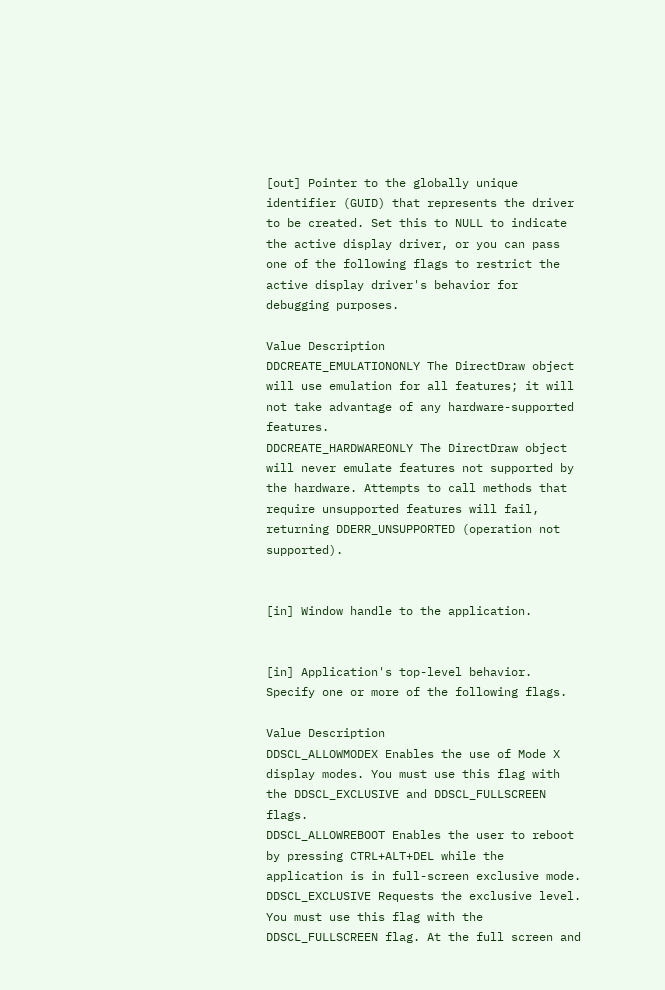[out] Pointer to the globally unique identifier (GUID) that represents the driver to be created. Set this to NULL to indicate the active display driver, or you can pass one of the following flags to restrict the active display driver's behavior for debugging purposes.

Value Description
DDCREATE_EMULATIONONLY The DirectDraw object will use emulation for all features; it will not take advantage of any hardware-supported features.
DDCREATE_HARDWAREONLY The DirectDraw object will never emulate features not supported by the hardware. Attempts to call methods that require unsupported features will fail, returning DDERR_UNSUPPORTED (operation not supported).


[in] Window handle to the application.


[in] Application's top-level behavior. Specify one or more of the following flags.

Value Description
DDSCL_ALLOWMODEX Enables the use of Mode X display modes. You must use this flag with the DDSCL_EXCLUSIVE and DDSCL_FULLSCREEN flags.
DDSCL_ALLOWREBOOT Enables the user to reboot by pressing CTRL+ALT+DEL while the application is in full-screen exclusive mode.
DDSCL_EXCLUSIVE Requests the exclusive level. You must use this flag with the DDSCL_FULLSCREEN flag. At the full screen and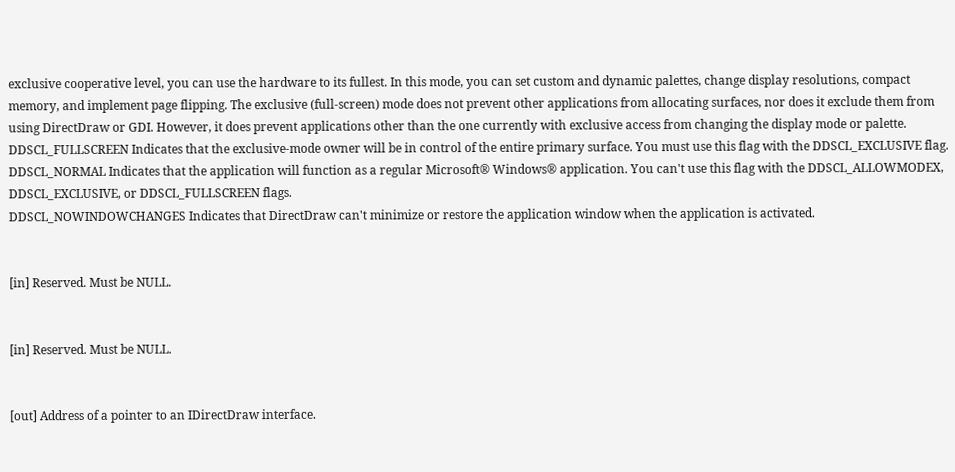exclusive cooperative level, you can use the hardware to its fullest. In this mode, you can set custom and dynamic palettes, change display resolutions, compact memory, and implement page flipping. The exclusive (full-screen) mode does not prevent other applications from allocating surfaces, nor does it exclude them from using DirectDraw or GDI. However, it does prevent applications other than the one currently with exclusive access from changing the display mode or palette.
DDSCL_FULLSCREEN Indicates that the exclusive-mode owner will be in control of the entire primary surface. You must use this flag with the DDSCL_EXCLUSIVE flag.
DDSCL_NORMAL Indicates that the application will function as a regular Microsoft® Windows® application. You can't use this flag with the DDSCL_ALLOWMODEX, DDSCL_EXCLUSIVE, or DDSCL_FULLSCREEN flags.
DDSCL_NOWINDOWCHANGES Indicates that DirectDraw can't minimize or restore the application window when the application is activated.


[in] Reserved. Must be NULL.


[in] Reserved. Must be NULL.


[out] Address of a pointer to an IDirectDraw interface.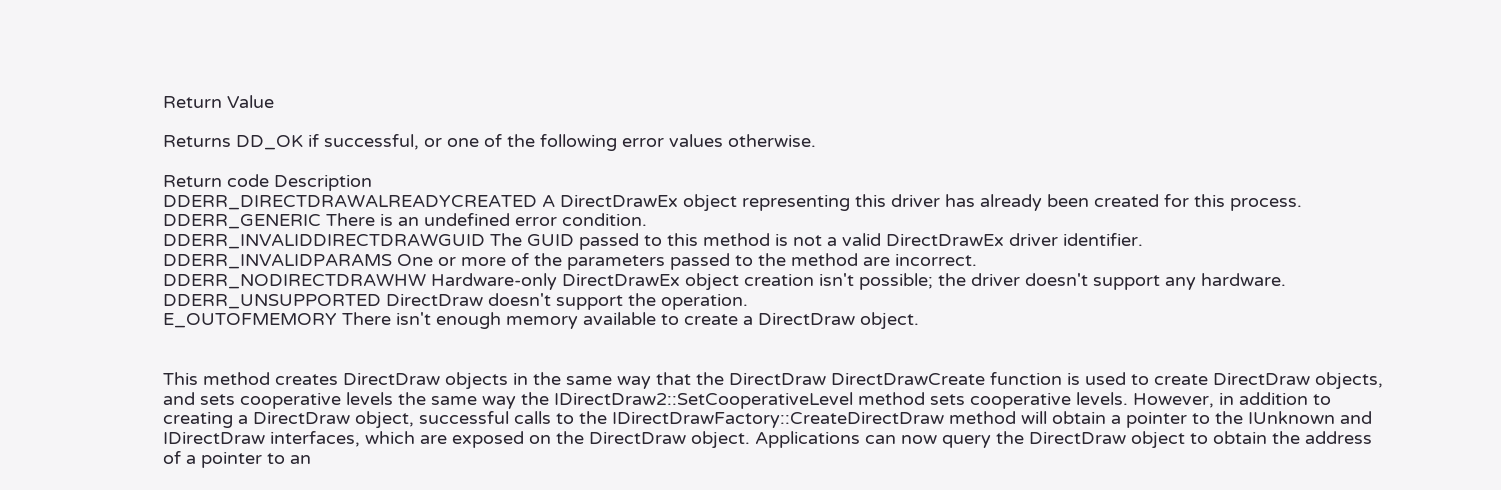Return Value

Returns DD_OK if successful, or one of the following error values otherwise.

Return code Description
DDERR_DIRECTDRAWALREADYCREATED A DirectDrawEx object representing this driver has already been created for this process.
DDERR_GENERIC There is an undefined error condition.
DDERR_INVALIDDIRECTDRAWGUID The GUID passed to this method is not a valid DirectDrawEx driver identifier.
DDERR_INVALIDPARAMS One or more of the parameters passed to the method are incorrect.
DDERR_NODIRECTDRAWHW Hardware-only DirectDrawEx object creation isn't possible; the driver doesn't support any hardware.
DDERR_UNSUPPORTED DirectDraw doesn't support the operation.
E_OUTOFMEMORY There isn't enough memory available to create a DirectDraw object.


This method creates DirectDraw objects in the same way that the DirectDraw DirectDrawCreate function is used to create DirectDraw objects, and sets cooperative levels the same way the IDirectDraw2::SetCooperativeLevel method sets cooperative levels. However, in addition to creating a DirectDraw object, successful calls to the IDirectDrawFactory::CreateDirectDraw method will obtain a pointer to the IUnknown and IDirectDraw interfaces, which are exposed on the DirectDraw object. Applications can now query the DirectDraw object to obtain the address of a pointer to an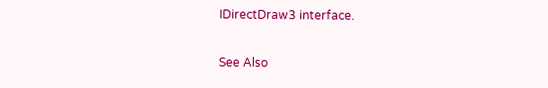IDirectDraw3 interface.

See Also